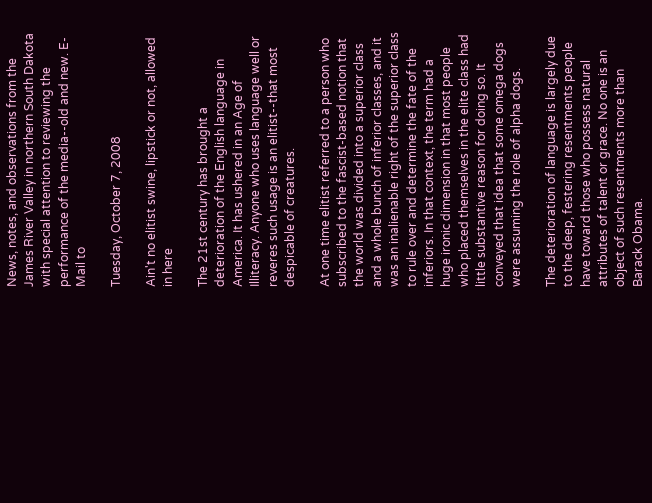News, notes, and observations from the James River Valley in northern South Dakota with special attention to reviewing the performance of the media--old and new. E-Mail to

Tuesday, October 7, 2008

Ain't no elitist swine, lipstick or not, allowed in here

The 21st century has brought a deterioration of the English language in America. It has ushered in an Age of Illiteracy. Anyone who uses language well or reveres such usage is an elitist--that most despicable of creatures.

At one time elitist referred to a person who subscribed to the fascist-based notion that the world was divided into a superior class and a whole bunch of inferior classes, and it was an inalienable right of the superior class to rule over and determine the fate of the inferiors. In that context, the term had a huge ironic dimension in that most people who placed themselves in the elite class had little substantive reason for doing so. It conveyed that idea that some omega dogs were assuming the role of alpha dogs.

The deterioration of language is largely due to the deep, festering resentments people have toward those who possess natural attributes of talent or grace. No one is an object of such resentments more than Barack Obama.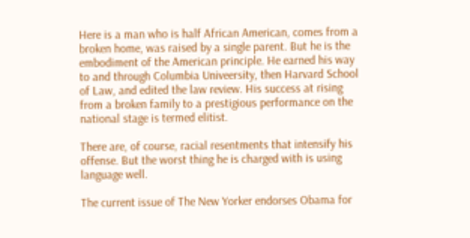Here is a man who is half African American, comes from a broken home, was raised by a single parent. But he is the embodiment of the American principle. He earned his way to and through Columbia Univeersity, then Harvard School of Law, and edited the law review. His success at rising from a broken family to a prestigious performance on the national stage is termed elitist.

There are, of course, racial resentments that intensify his offense. But the worst thing he is charged with is using language well.

The current issue of The New Yorker endorses Obama for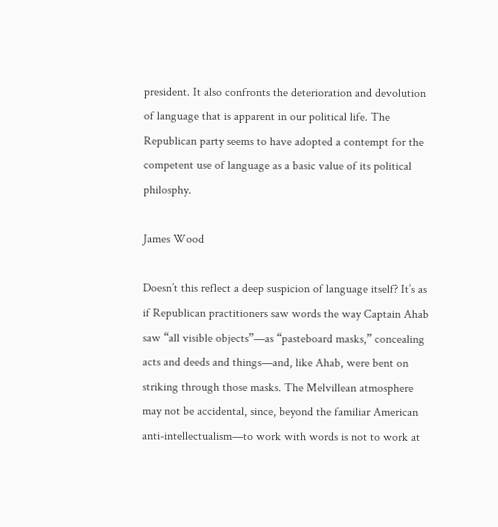president. It also confronts the deterioration and devolution of language that is apparent in our political life. The Republican party seems to have adopted a contempt for the competent use of language as a basic value of its political philosphy.

James Wood

Doesn’t this reflect a deep suspicion of language itself? It’s as if Republican practitioners saw words the way Captain Ahab saw “all visible objects”—as “pasteboard masks,” concealing acts and deeds and things—and, like Ahab, were bent on striking through those masks. The Melvillean atmosphere may not be accidental, since, beyond the familiar American anti-intellectualism—to work with words is not to work at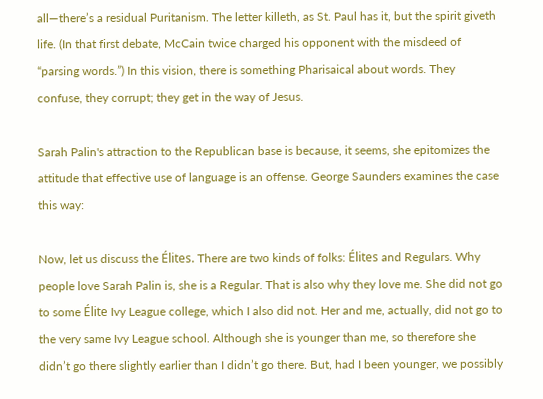all—there’s a residual Puritanism. The letter killeth, as St. Paul has it, but the spirit giveth life. (In that first debate, McCain twice charged his opponent with the misdeed of “parsing words.”) In this vision, there is something Pharisaical about words. They confuse, they corrupt; they get in the way of Jesus.

Sarah Palin's attraction to the Republican base is because, it seems, she epitomizes the attitude that effective use of language is an offense. George Saunders examines the case this way:

Now, let us discuss the Élites. There are two kinds of folks: Élites and Regulars. Why people love Sarah Palin is, she is a Regular. That is also why they love me. She did not go to some Élite Ivy League college, which I also did not. Her and me, actually, did not go to the very same Ivy League school. Although she is younger than me, so therefore she didn’t go there slightly earlier than I didn’t go there. But, had I been younger, we possibly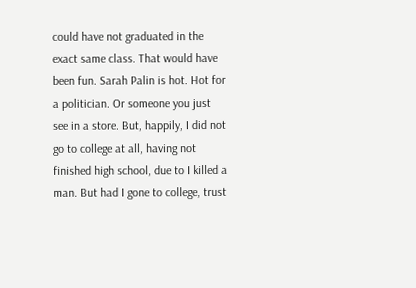could have not graduated in the exact same class. That would have been fun. Sarah Palin is hot. Hot for a politician. Or someone you just see in a store. But, happily, I did not go to college at all, having not finished high school, due to I killed a man. But had I gone to college, trust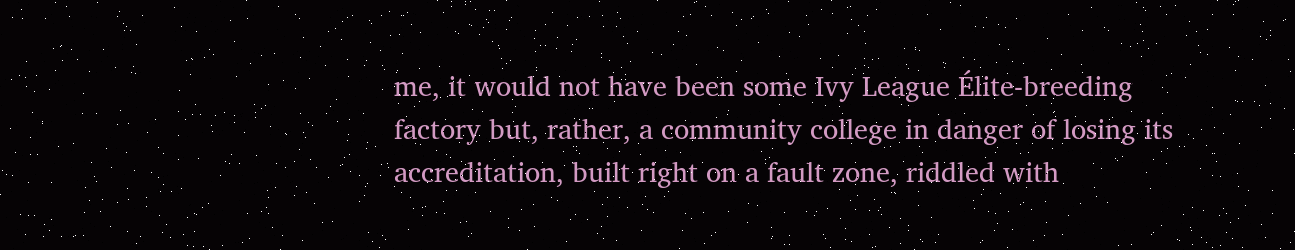me, it would not have been some Ivy League Élite-breeding factory but, rather, a community college in danger of losing its accreditation, built right on a fault zone, riddled with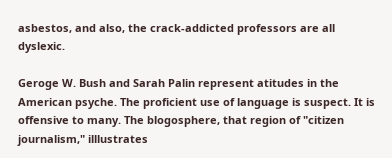asbestos, and also, the crack-addicted professors are all dyslexic.

Geroge W. Bush and Sarah Palin represent atitudes in the American psyche. The proficient use of language is suspect. It is offensive to many. The blogosphere, that region of "citizen journalism," illlustrates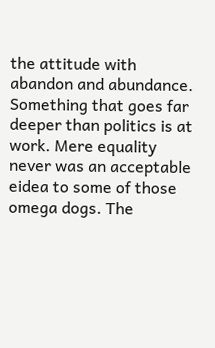the attitude with abandon and abundance. Something that goes far deeper than politics is at work. Mere equality never was an acceptable eidea to some of those omega dogs. The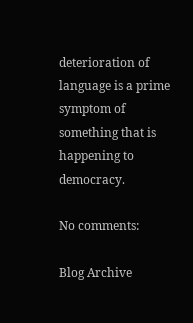deterioration of language is a prime symptom of something that is happening to democracy.

No comments:

Blog Archive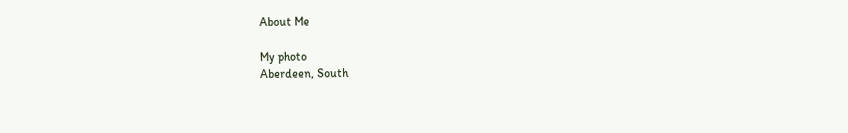About Me

My photo
Aberdeen, South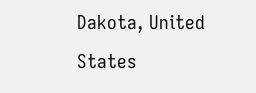Dakota, United States